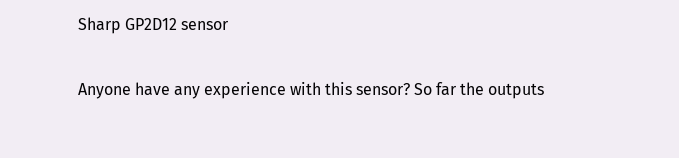Sharp GP2D12 sensor

Anyone have any experience with this sensor? So far the outputs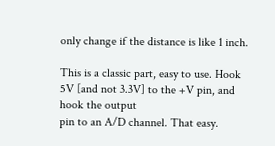only change if the distance is like 1 inch.

This is a classic part, easy to use. Hook 5V [and not 3.3V] to the +V pin, and hook the output
pin to an A/D channel. That easy.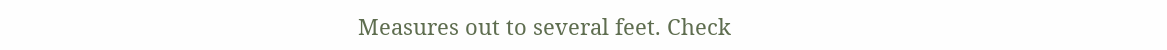Measures out to several feet. Check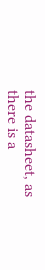the datasheet, as
there is a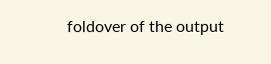foldover of the output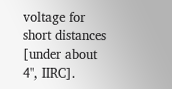voltage for short distances [under about 4", IIRC].